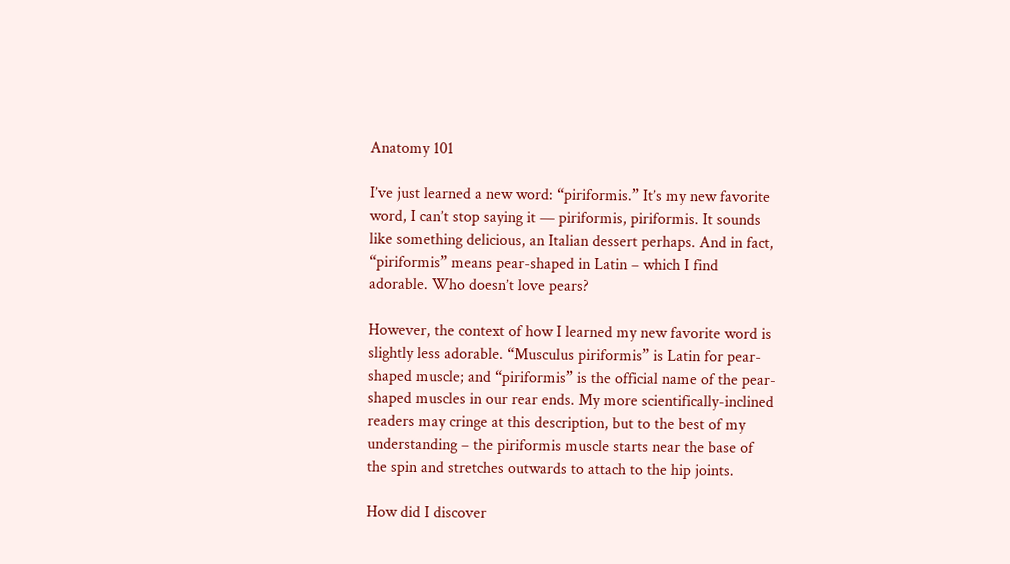Anatomy 101

I’ve just learned a new word: “piriformis.” It’s my new favorite word, I can’t stop saying it — piriformis, piriformis. It sounds like something delicious, an Italian dessert perhaps. And in fact, “piriformis” means pear-shaped in Latin – which I find adorable. Who doesn’t love pears?

However, the context of how I learned my new favorite word is slightly less adorable. “Musculus piriformis” is Latin for pear-shaped muscle; and “piriformis” is the official name of the pear-shaped muscles in our rear ends. My more scientifically-inclined readers may cringe at this description, but to the best of my understanding – the piriformis muscle starts near the base of the spin and stretches outwards to attach to the hip joints.

How did I discover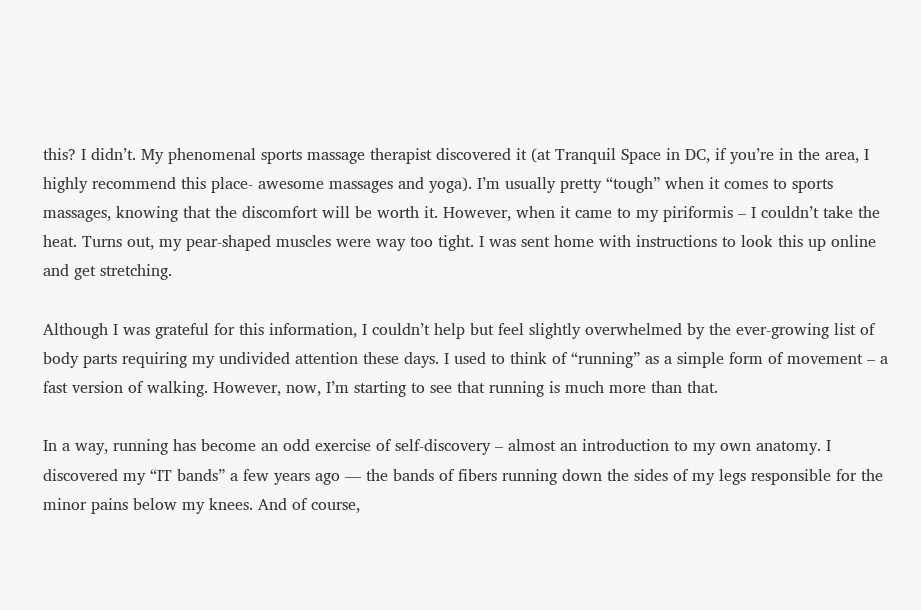this? I didn’t. My phenomenal sports massage therapist discovered it (at Tranquil Space in DC, if you’re in the area, I highly recommend this place- awesome massages and yoga). I’m usually pretty “tough” when it comes to sports massages, knowing that the discomfort will be worth it. However, when it came to my piriformis – I couldn’t take the heat. Turns out, my pear-shaped muscles were way too tight. I was sent home with instructions to look this up online and get stretching.

Although I was grateful for this information, I couldn’t help but feel slightly overwhelmed by the ever-growing list of body parts requiring my undivided attention these days. I used to think of “running” as a simple form of movement – a fast version of walking. However, now, I’m starting to see that running is much more than that.

In a way, running has become an odd exercise of self-discovery – almost an introduction to my own anatomy. I discovered my “IT bands” a few years ago — the bands of fibers running down the sides of my legs responsible for the minor pains below my knees. And of course,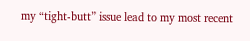my “tight-butt” issue lead to my most recent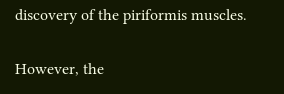discovery of the piriformis muscles.

However, the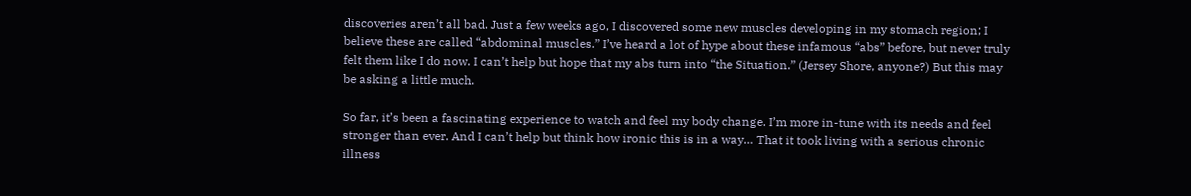discoveries aren’t all bad. Just a few weeks ago, I discovered some new muscles developing in my stomach region; I believe these are called “abdominal muscles.” I’ve heard a lot of hype about these infamous “abs” before, but never truly felt them like I do now. I can’t help but hope that my abs turn into “the Situation.” (Jersey Shore, anyone?) But this may be asking a little much.

So far, it’s been a fascinating experience to watch and feel my body change. I’m more in-tune with its needs and feel stronger than ever. And I can’t help but think how ironic this is in a way… That it took living with a serious chronic illness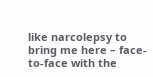like narcolepsy to bring me here – face-to-face with the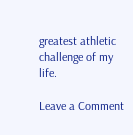greatest athletic challenge of my life.

Leave a Comment